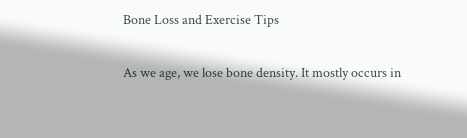Bone Loss and Exercise Tips

As we age, we lose bone density. It mostly occurs in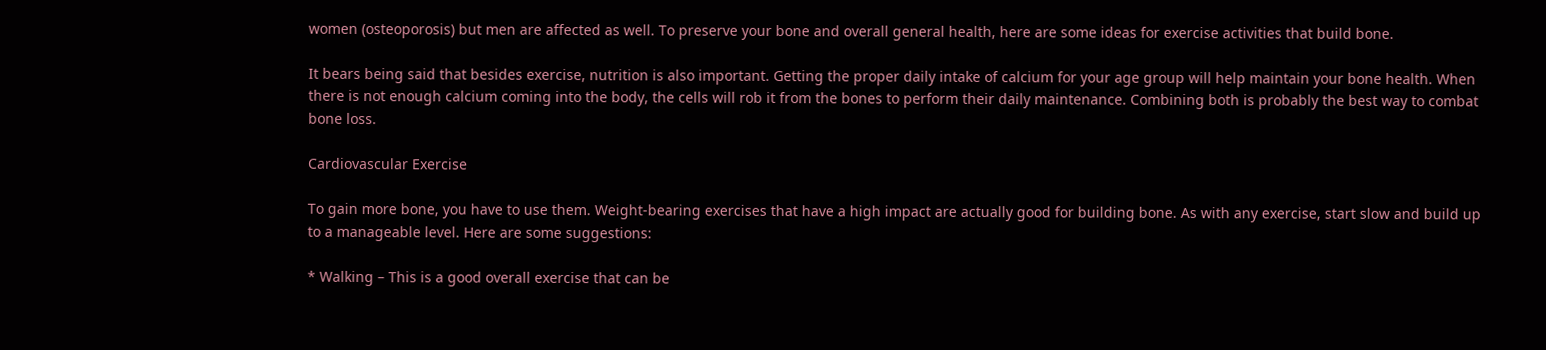women (osteoporosis) but men are affected as well. To preserve your bone and overall general health, here are some ideas for exercise activities that build bone.

It bears being said that besides exercise, nutrition is also important. Getting the proper daily intake of calcium for your age group will help maintain your bone health. When there is not enough calcium coming into the body, the cells will rob it from the bones to perform their daily maintenance. Combining both is probably the best way to combat bone loss.

Cardiovascular Exercise

To gain more bone, you have to use them. Weight-bearing exercises that have a high impact are actually good for building bone. As with any exercise, start slow and build up to a manageable level. Here are some suggestions:

* Walking – This is a good overall exercise that can be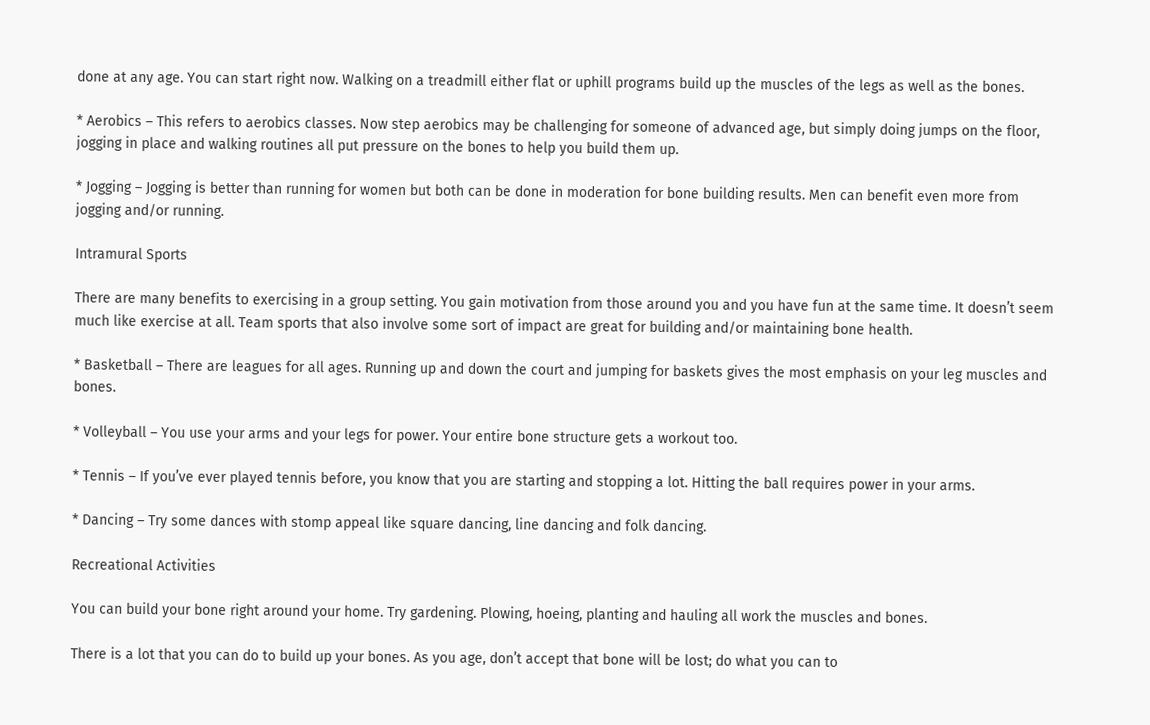done at any age. You can start right now. Walking on a treadmill either flat or uphill programs build up the muscles of the legs as well as the bones.

* Aerobics – This refers to aerobics classes. Now step aerobics may be challenging for someone of advanced age, but simply doing jumps on the floor, jogging in place and walking routines all put pressure on the bones to help you build them up.

* Jogging – Jogging is better than running for women but both can be done in moderation for bone building results. Men can benefit even more from jogging and/or running.

Intramural Sports

There are many benefits to exercising in a group setting. You gain motivation from those around you and you have fun at the same time. It doesn’t seem much like exercise at all. Team sports that also involve some sort of impact are great for building and/or maintaining bone health.

* Basketball – There are leagues for all ages. Running up and down the court and jumping for baskets gives the most emphasis on your leg muscles and bones.

* Volleyball – You use your arms and your legs for power. Your entire bone structure gets a workout too.

* Tennis – If you’ve ever played tennis before, you know that you are starting and stopping a lot. Hitting the ball requires power in your arms.

* Dancing – Try some dances with stomp appeal like square dancing, line dancing and folk dancing.

Recreational Activities

You can build your bone right around your home. Try gardening. Plowing, hoeing, planting and hauling all work the muscles and bones.

There is a lot that you can do to build up your bones. As you age, don’t accept that bone will be lost; do what you can to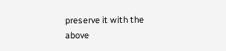preserve it with the above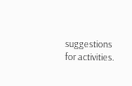suggestions for activities.